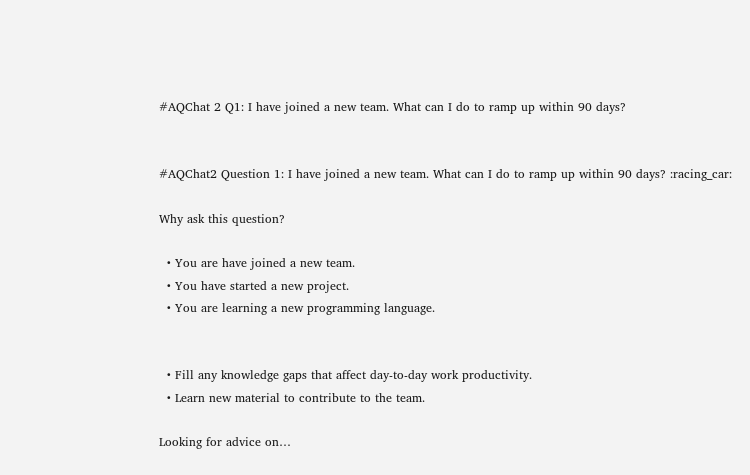#AQChat 2 Q1: I have joined a new team. What can I do to ramp up within 90 days?


#AQChat2 Question 1: I have joined a new team. What can I do to ramp up within 90 days? :racing_car:

Why ask this question?

  • You are have joined a new team.
  • You have started a new project.
  • You are learning a new programming language.


  • Fill any knowledge gaps that affect day-to-day work productivity.
  • Learn new material to contribute to the team.

Looking for advice on…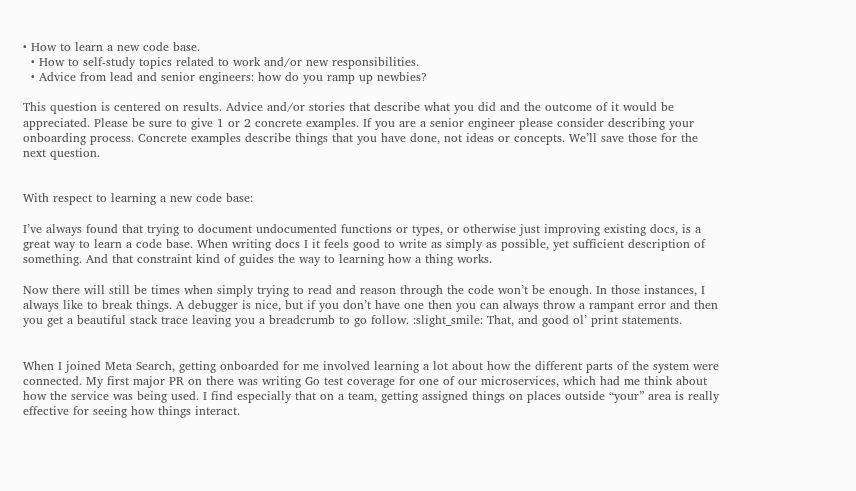• How to learn a new code base.
  • How to self-study topics related to work and/or new responsibilities.
  • Advice from lead and senior engineers: how do you ramp up newbies?

This question is centered on results. Advice and/or stories that describe what you did and the outcome of it would be appreciated. Please be sure to give 1 or 2 concrete examples. If you are a senior engineer please consider describing your onboarding process. Concrete examples describe things that you have done, not ideas or concepts. We’ll save those for the next question.


With respect to learning a new code base:

I’ve always found that trying to document undocumented functions or types, or otherwise just improving existing docs, is a great way to learn a code base. When writing docs I it feels good to write as simply as possible, yet sufficient description of something. And that constraint kind of guides the way to learning how a thing works.

Now there will still be times when simply trying to read and reason through the code won’t be enough. In those instances, I always like to break things. A debugger is nice, but if you don’t have one then you can always throw a rampant error and then you get a beautiful stack trace leaving you a breadcrumb to go follow. :slight_smile: That, and good ol’ print statements.


When I joined Meta Search, getting onboarded for me involved learning a lot about how the different parts of the system were connected. My first major PR on there was writing Go test coverage for one of our microservices, which had me think about how the service was being used. I find especially that on a team, getting assigned things on places outside “your” area is really effective for seeing how things interact.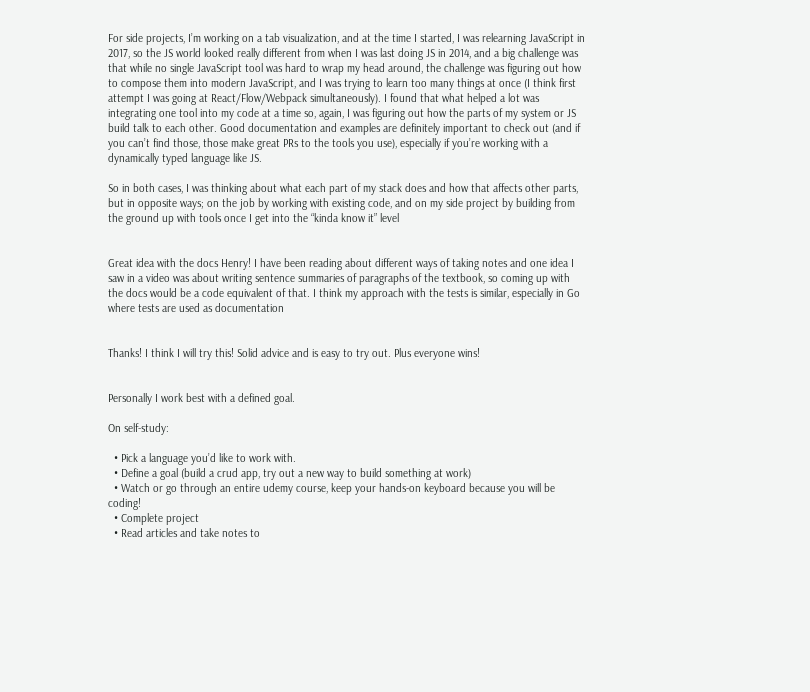For side projects, I’m working on a tab visualization, and at the time I started, I was relearning JavaScript in 2017, so the JS world looked really different from when I was last doing JS in 2014, and a big challenge was that while no single JavaScript tool was hard to wrap my head around, the challenge was figuring out how to compose them into modern JavaScript, and I was trying to learn too many things at once (I think first attempt I was going at React/Flow/Webpack simultaneously). I found that what helped a lot was integrating one tool into my code at a time so, again, I was figuring out how the parts of my system or JS build talk to each other. Good documentation and examples are definitely important to check out (and if you can’t find those, those make great PRs to the tools you use), especially if you’re working with a dynamically typed language like JS.

So in both cases, I was thinking about what each part of my stack does and how that affects other parts, but in opposite ways; on the job by working with existing code, and on my side project by building from the ground up with tools once I get into the “kinda know it” level


Great idea with the docs Henry! I have been reading about different ways of taking notes and one idea I saw in a video was about writing sentence summaries of paragraphs of the textbook, so coming up with the docs would be a code equivalent of that. I think my approach with the tests is similar, especially in Go where tests are used as documentation


Thanks! I think I will try this! Solid advice and is easy to try out. Plus everyone wins!


Personally I work best with a defined goal.

On self-study:

  • Pick a language you’d like to work with.
  • Define a goal (build a crud app, try out a new way to build something at work)
  • Watch or go through an entire udemy course, keep your hands-on keyboard because you will be coding!
  • Complete project
  • Read articles and take notes to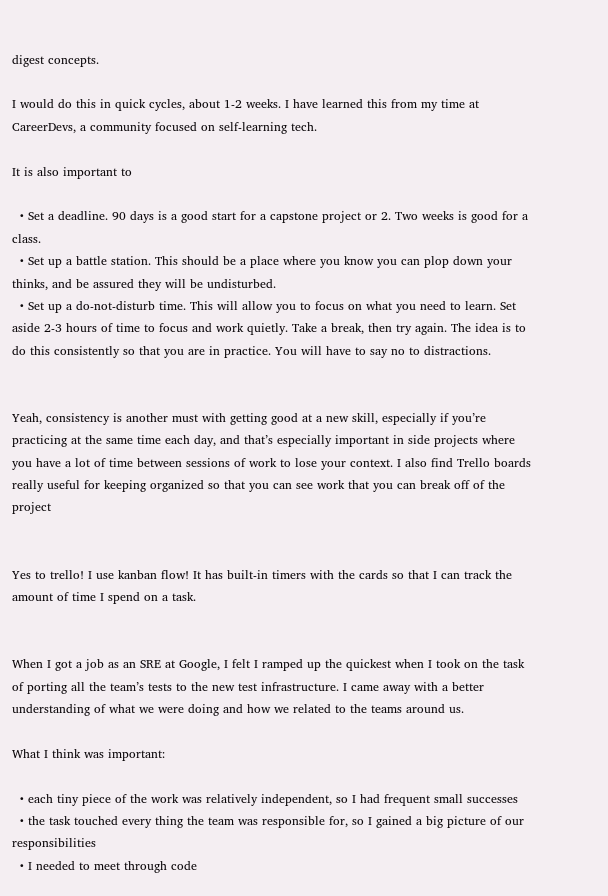digest concepts.

I would do this in quick cycles, about 1-2 weeks. I have learned this from my time at CareerDevs, a community focused on self-learning tech.

It is also important to

  • Set a deadline. 90 days is a good start for a capstone project or 2. Two weeks is good for a class.
  • Set up a battle station. This should be a place where you know you can plop down your thinks, and be assured they will be undisturbed.
  • Set up a do-not-disturb time. This will allow you to focus on what you need to learn. Set aside 2-3 hours of time to focus and work quietly. Take a break, then try again. The idea is to do this consistently so that you are in practice. You will have to say no to distractions.


Yeah, consistency is another must with getting good at a new skill, especially if you’re practicing at the same time each day, and that’s especially important in side projects where you have a lot of time between sessions of work to lose your context. I also find Trello boards really useful for keeping organized so that you can see work that you can break off of the project


Yes to trello! I use kanban flow! It has built-in timers with the cards so that I can track the amount of time I spend on a task.


When I got a job as an SRE at Google, I felt I ramped up the quickest when I took on the task of porting all the team’s tests to the new test infrastructure. I came away with a better understanding of what we were doing and how we related to the teams around us.

What I think was important:

  • each tiny piece of the work was relatively independent, so I had frequent small successes
  • the task touched every thing the team was responsible for, so I gained a big picture of our responsibilities
  • I needed to meet through code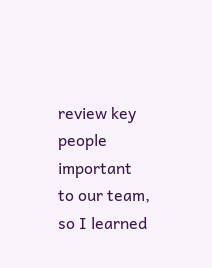review key people important to our team, so I learned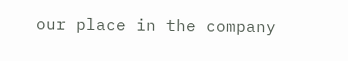our place in the company